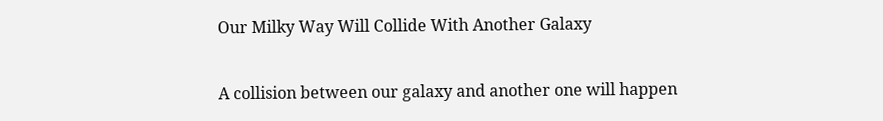Our Milky Way Will Collide With Another Galaxy


A collision between our galaxy and another one will happen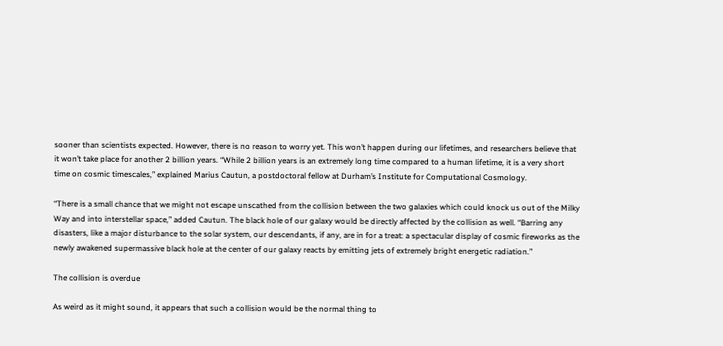sooner than scientists expected. However, there is no reason to worry yet. This won’t happen during our lifetimes, and researchers believe that it won’t take place for another 2 billion years. “While 2 billion years is an extremely long time compared to a human lifetime, it is a very short time on cosmic timescales,” explained Marius Cautun, a postdoctoral fellow at Durham’s Institute for Computational Cosmology.

“There is a small chance that we might not escape unscathed from the collision between the two galaxies which could knock us out of the Milky Way and into interstellar space,” added Cautun. The black hole of our galaxy would be directly affected by the collision as well. “Barring any disasters, like a major disturbance to the solar system, our descendants, if any, are in for a treat: a spectacular display of cosmic fireworks as the newly awakened supermassive black hole at the center of our galaxy reacts by emitting jets of extremely bright energetic radiation.”

The collision is overdue

As weird as it might sound, it appears that such a collision would be the normal thing to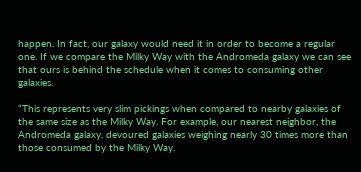happen. In fact, our galaxy would need it in order to become a regular one. If we compare the Milky Way with the Andromeda galaxy we can see that ours is behind the schedule when it comes to consuming other galaxies.

“This represents very slim pickings when compared to nearby galaxies of the same size as the Milky Way. For example, our nearest neighbor, the Andromeda galaxy, devoured galaxies weighing nearly 30 times more than those consumed by the Milky Way.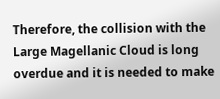Therefore, the collision with the Large Magellanic Cloud is long overdue and it is needed to make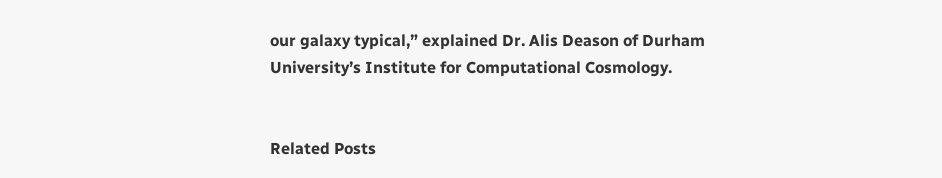our galaxy typical,” explained Dr. Alis Deason of Durham University’s Institute for Computational Cosmology.


Related Posts